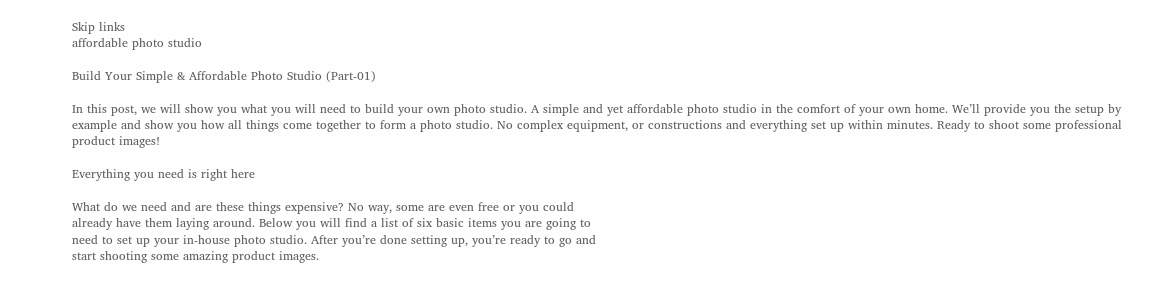Skip links
affordable photo studio

Build Your Simple & Affordable Photo Studio (Part-01)

In this post, we will show you what you will need to build your own photo studio. A simple and yet affordable photo studio in the comfort of your own home. We’ll provide you the setup by example and show you how all things come together to form a photo studio. No complex equipment, or constructions and everything set up within minutes. Ready to shoot some professional product images!

Everything you need is right here

What do we need and are these things expensive? No way, some are even free or you could
already have them laying around. Below you will find a list of six basic items you are going to
need to set up your in-house photo studio. After you’re done setting up, you’re ready to go and
start shooting some amazing product images.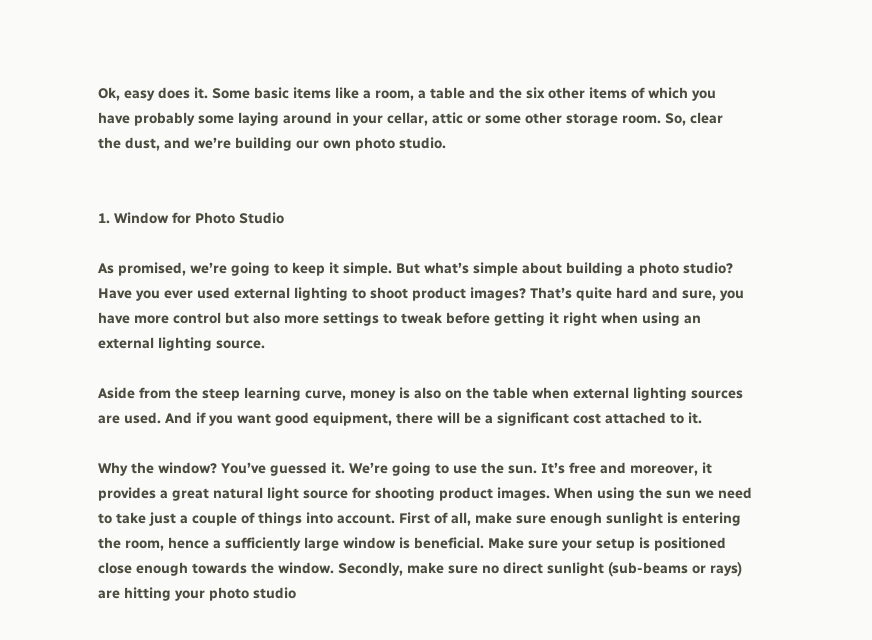Ok, easy does it. Some basic items like a room, a table and the six other items of which you
have probably some laying around in your cellar, attic or some other storage room. So, clear
the dust, and we’re building our own photo studio.


1. Window for Photo Studio

As promised, we’re going to keep it simple. But what’s simple about building a photo studio?
Have you ever used external lighting to shoot product images? That’s quite hard and sure, you
have more control but also more settings to tweak before getting it right when using an
external lighting source.

Aside from the steep learning curve, money is also on the table when external lighting sources
are used. And if you want good equipment, there will be a significant cost attached to it.

Why the window? You’ve guessed it. We’re going to use the sun. It’s free and moreover, it
provides a great natural light source for shooting product images. When using the sun we need
to take just a couple of things into account. First of all, make sure enough sunlight is entering
the room, hence a sufficiently large window is beneficial. Make sure your setup is positioned
close enough towards the window. Secondly, make sure no direct sunlight (sub-beams or rays)
are hitting your photo studio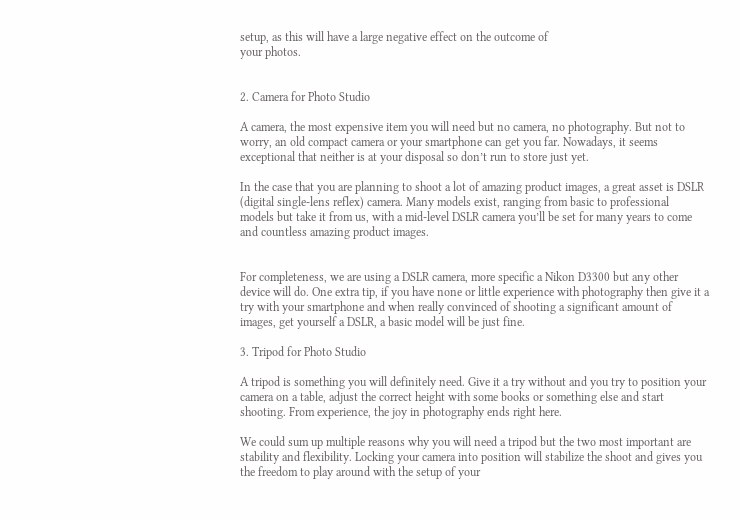setup, as this will have a large negative effect on the outcome of
your photos.


2. Camera for Photo Studio

A camera, the most expensive item you will need but no camera, no photography. But not to
worry, an old compact camera or your smartphone can get you far. Nowadays, it seems
exceptional that neither is at your disposal so don’t run to store just yet.

In the case that you are planning to shoot a lot of amazing product images, a great asset is DSLR
(digital single-lens reflex) camera. Many models exist, ranging from basic to professional
models but take it from us, with a mid-level DSLR camera you’ll be set for many years to come
and countless amazing product images.


For completeness, we are using a DSLR camera, more specific a Nikon D3300 but any other
device will do. One extra tip, if you have none or little experience with photography then give it a
try with your smartphone and when really convinced of shooting a significant amount of
images, get yourself a DSLR, a basic model will be just fine.

3. Tripod for Photo Studio

A tripod is something you will definitely need. Give it a try without and you try to position your
camera on a table, adjust the correct height with some books or something else and start
shooting. From experience, the joy in photography ends right here.

We could sum up multiple reasons why you will need a tripod but the two most important are
stability and flexibility. Locking your camera into position will stabilize the shoot and gives you
the freedom to play around with the setup of your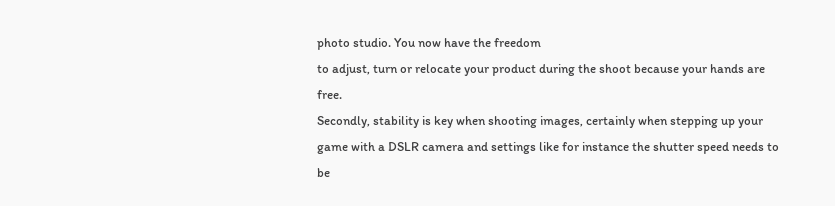photo studio. You now have the freedom
to adjust, turn or relocate your product during the shoot because your hands are free.
Secondly, stability is key when shooting images, certainly when stepping up your game with a DSLR camera and settings like for instance the shutter speed needs to be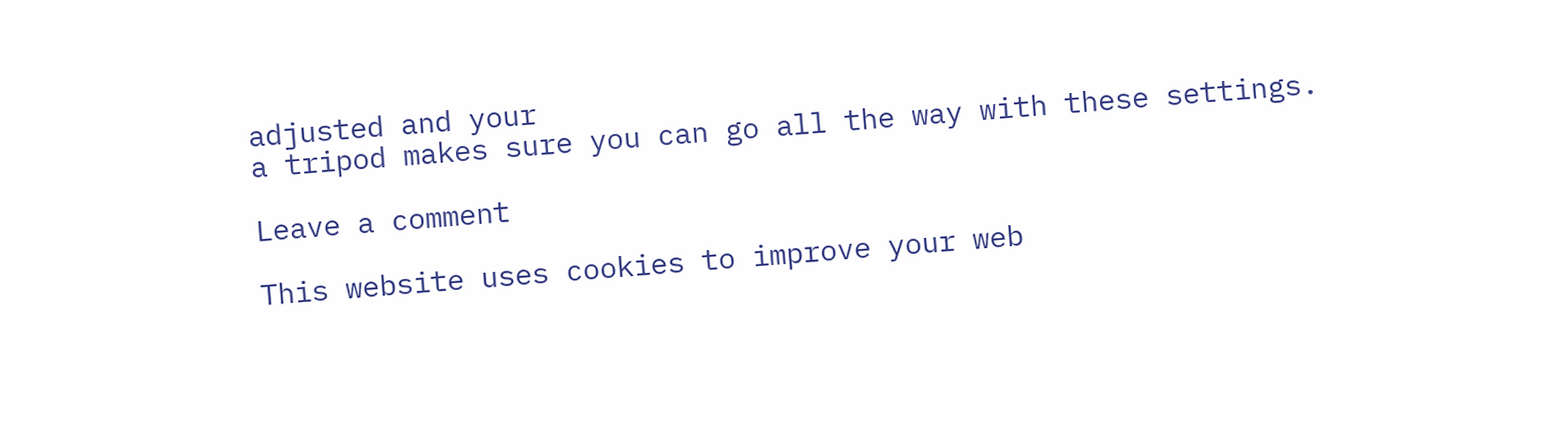adjusted and your
a tripod makes sure you can go all the way with these settings.

Leave a comment

This website uses cookies to improve your web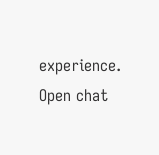experience.
Open chat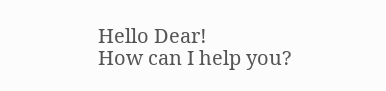Hello Dear!
How can I help you?